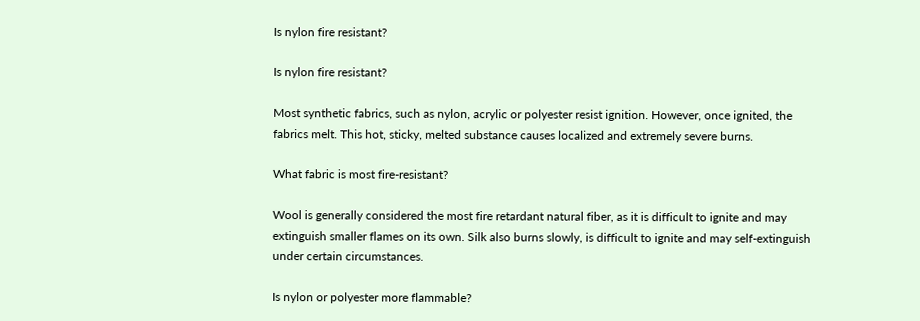Is nylon fire resistant?

Is nylon fire resistant?

Most synthetic fabrics, such as nylon, acrylic or polyester resist ignition. However, once ignited, the fabrics melt. This hot, sticky, melted substance causes localized and extremely severe burns.

What fabric is most fire-resistant?

Wool is generally considered the most fire retardant natural fiber, as it is difficult to ignite and may extinguish smaller flames on its own. Silk also burns slowly, is difficult to ignite and may self-extinguish under certain circumstances.

Is nylon or polyester more flammable?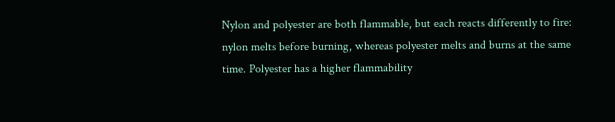Nylon and polyester are both flammable, but each reacts differently to fire: nylon melts before burning, whereas polyester melts and burns at the same time. Polyester has a higher flammability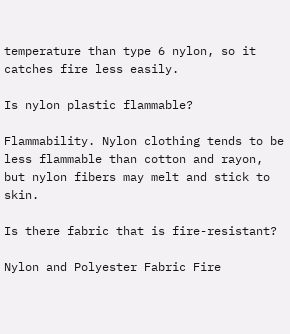temperature than type 6 nylon, so it catches fire less easily.

Is nylon plastic flammable?

Flammability. Nylon clothing tends to be less flammable than cotton and rayon, but nylon fibers may melt and stick to skin.

Is there fabric that is fire-resistant?

Nylon and Polyester Fabric Fire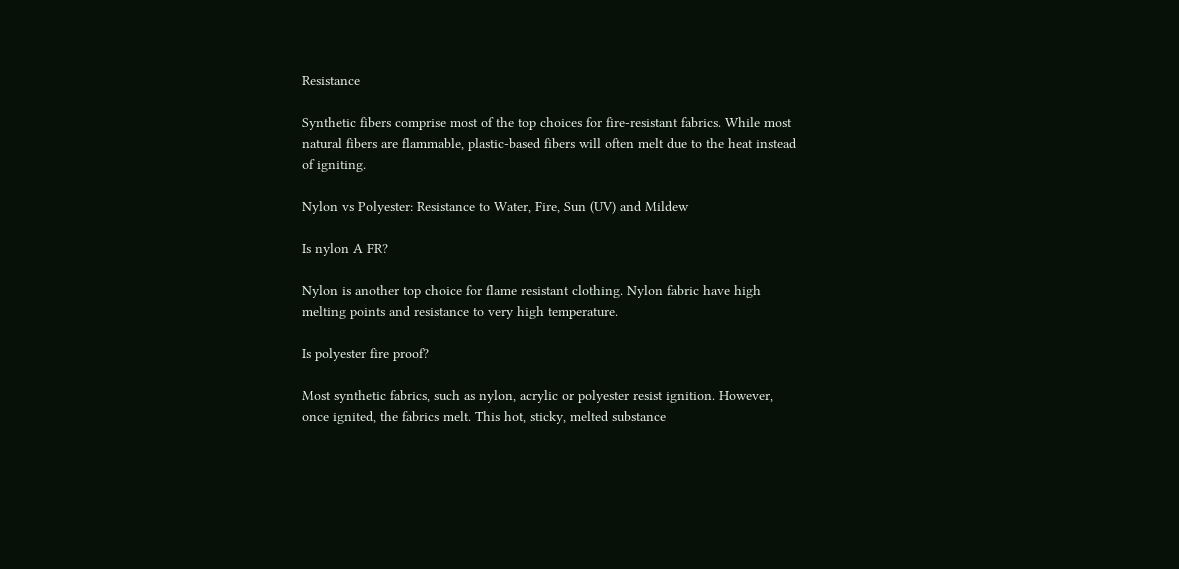Resistance

Synthetic fibers comprise most of the top choices for fire-resistant fabrics. While most natural fibers are flammable, plastic-based fibers will often melt due to the heat instead of igniting.

Nylon vs Polyester: Resistance to Water, Fire, Sun (UV) and Mildew

Is nylon A FR?

Nylon is another top choice for flame resistant clothing. Nylon fabric have high melting points and resistance to very high temperature.

Is polyester fire proof?

Most synthetic fabrics, such as nylon, acrylic or polyester resist ignition. However, once ignited, the fabrics melt. This hot, sticky, melted substance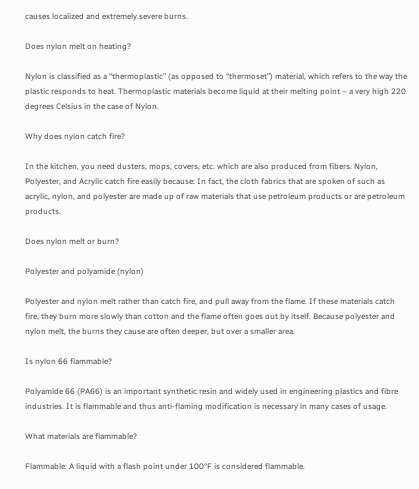causes localized and extremely severe burns.

Does nylon melt on heating?

Nylon is classified as a “thermoplastic” (as opposed to “thermoset”) material, which refers to the way the plastic responds to heat. Thermoplastic materials become liquid at their melting point – a very high 220 degrees Celsius in the case of Nylon.

Why does nylon catch fire?

In the kitchen, you need dusters, mops, covers, etc. which are also produced from fibers. Nylon, Polyester, and Acrylic catch fire easily because: In fact, the cloth fabrics that are spoken of such as acrylic, nylon, and polyester are made up of raw materials that use petroleum products or are petroleum products.

Does nylon melt or burn?

Polyester and polyamide (nylon)

Polyester and nylon melt rather than catch fire, and pull away from the flame. If these materials catch fire, they burn more slowly than cotton and the flame often goes out by itself. Because polyester and nylon melt, the burns they cause are often deeper, but over a smaller area.

Is nylon 66 flammable?

Polyamide 66 (PA66) is an important synthetic resin and widely used in engineering plastics and fibre industries. It is flammable and thus anti-flaming modification is necessary in many cases of usage.

What materials are flammable?

Flammable: A liquid with a flash point under 100°F is considered flammable.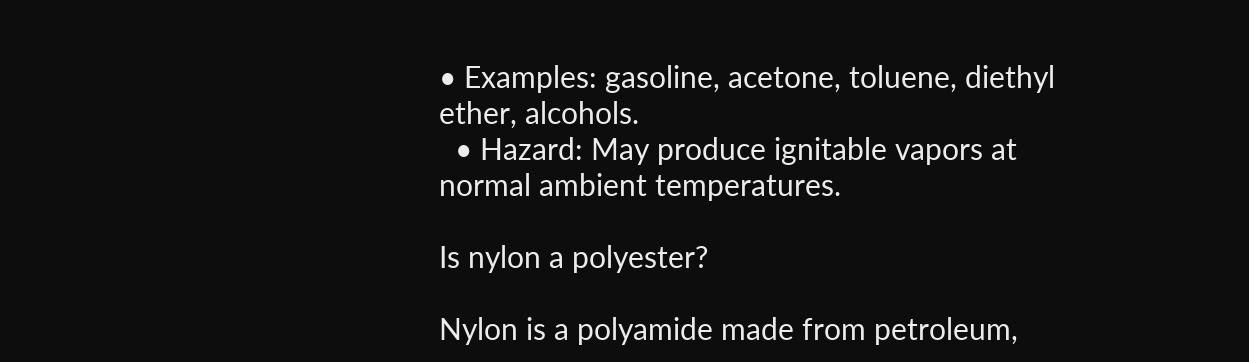• Examples: gasoline, acetone, toluene, diethyl ether, alcohols.
  • Hazard: May produce ignitable vapors at normal ambient temperatures.

Is nylon a polyester?

Nylon is a polyamide made from petroleum,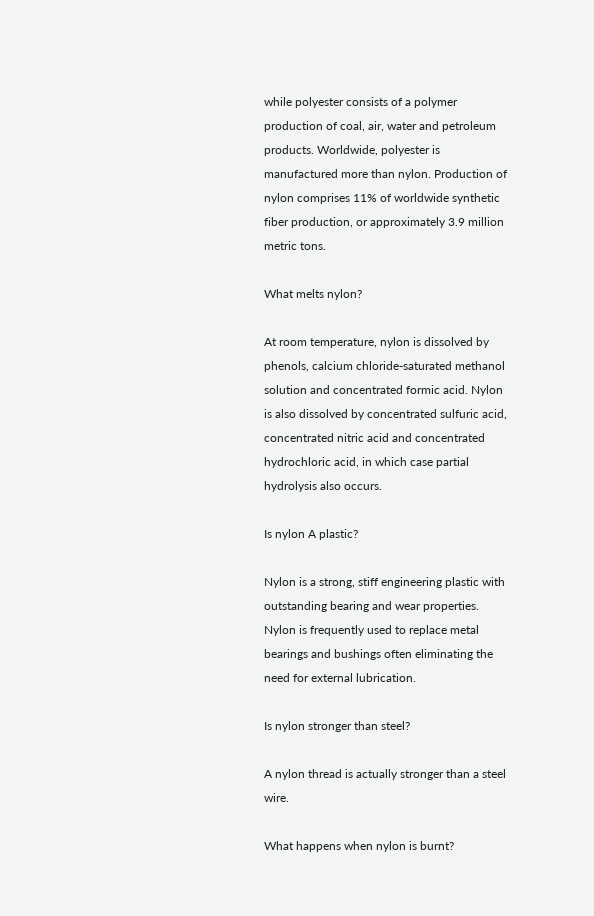while polyester consists of a polymer production of coal, air, water and petroleum products. Worldwide, polyester is manufactured more than nylon. Production of nylon comprises 11% of worldwide synthetic fiber production, or approximately 3.9 million metric tons.

What melts nylon?

At room temperature, nylon is dissolved by phenols, calcium chloride-saturated methanol solution and concentrated formic acid. Nylon is also dissolved by concentrated sulfuric acid, concentrated nitric acid and concentrated hydrochloric acid, in which case partial hydrolysis also occurs.

Is nylon A plastic?

Nylon is a strong, stiff engineering plastic with outstanding bearing and wear properties. Nylon is frequently used to replace metal bearings and bushings often eliminating the need for external lubrication.

Is nylon stronger than steel?

A nylon thread is actually stronger than a steel wire.

What happens when nylon is burnt?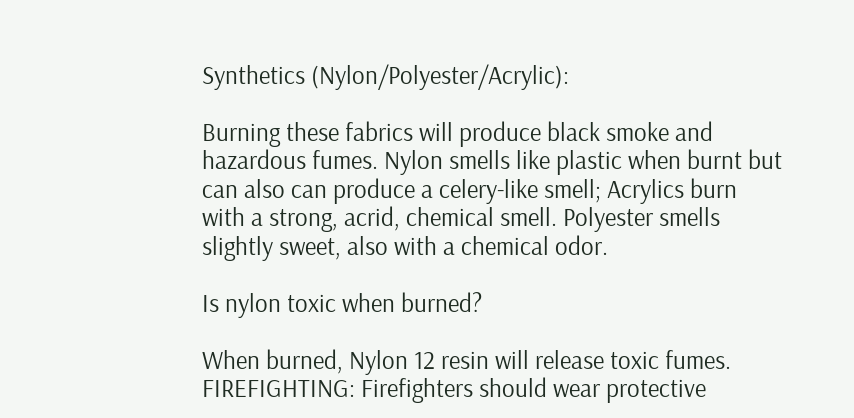Synthetics (Nylon/Polyester/Acrylic):

Burning these fabrics will produce black smoke and hazardous fumes. Nylon smells like plastic when burnt but can also can produce a celery-like smell; Acrylics burn with a strong, acrid, chemical smell. Polyester smells slightly sweet, also with a chemical odor.

Is nylon toxic when burned?

When burned, Nylon 12 resin will release toxic fumes. FIREFIGHTING: Firefighters should wear protective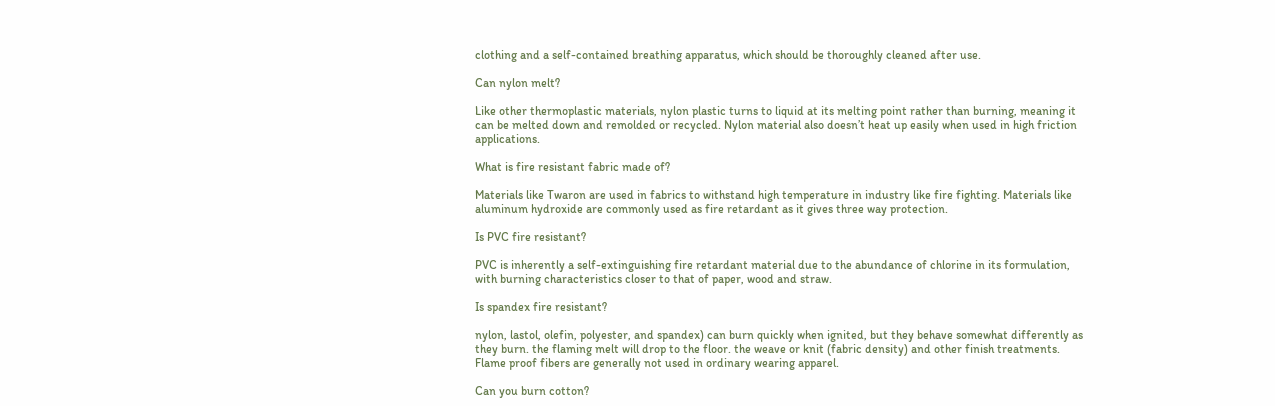clothing and a self-contained breathing apparatus, which should be thoroughly cleaned after use.

Can nylon melt?

Like other thermoplastic materials, nylon plastic turns to liquid at its melting point rather than burning, meaning it can be melted down and remolded or recycled. Nylon material also doesn’t heat up easily when used in high friction applications.

What is fire resistant fabric made of?

Materials like Twaron are used in fabrics to withstand high temperature in industry like fire fighting. Materials like aluminum hydroxide are commonly used as fire retardant as it gives three way protection.

Is PVC fire resistant?

PVC is inherently a self-extinguishing fire retardant material due to the abundance of chlorine in its formulation, with burning characteristics closer to that of paper, wood and straw.

Is spandex fire resistant?

nylon, lastol, olefin, polyester, and spandex) can burn quickly when ignited, but they behave somewhat differently as they burn. the flaming melt will drop to the floor. the weave or knit (fabric density) and other finish treatments. Flame proof fibers are generally not used in ordinary wearing apparel.

Can you burn cotton?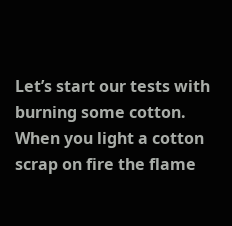Let’s start our tests with burning some cotton. When you light a cotton scrap on fire the flame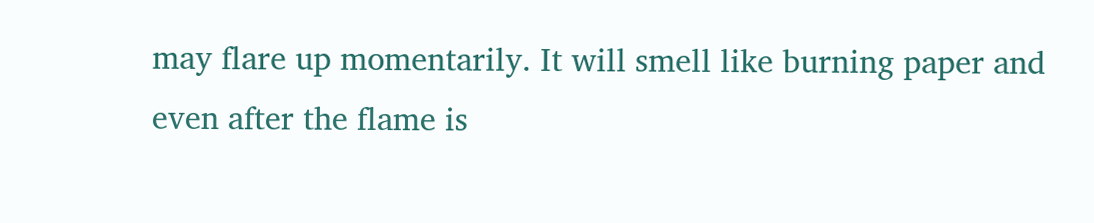may flare up momentarily. It will smell like burning paper and even after the flame is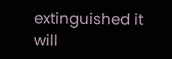extinguished it will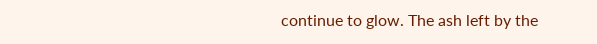continue to glow. The ash left by the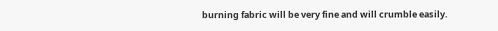burning fabric will be very fine and will crumble easily.